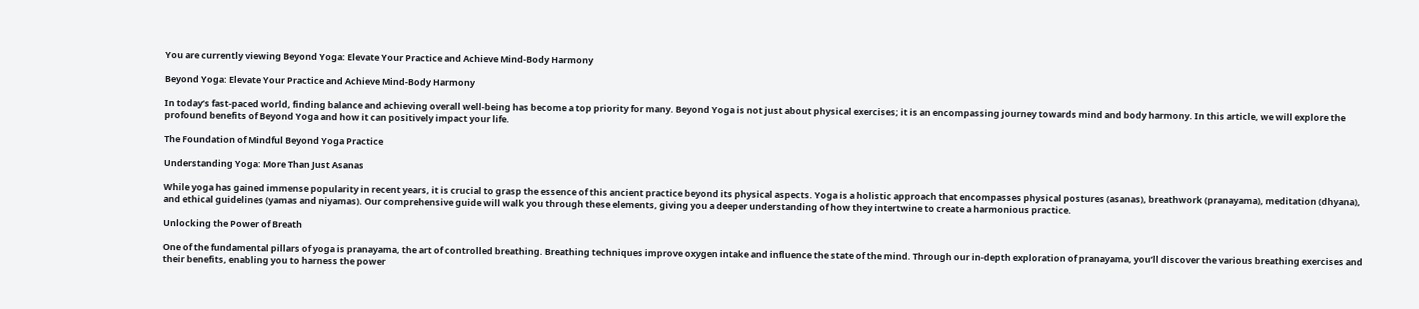You are currently viewing Beyond Yoga: Elevate Your Practice and Achieve Mind-Body Harmony

Beyond Yoga: Elevate Your Practice and Achieve Mind-Body Harmony

In today’s fast-paced world, finding balance and achieving overall well-being has become a top priority for many. Beyond Yoga is not just about physical exercises; it is an encompassing journey towards mind and body harmony. In this article, we will explore the profound benefits of Beyond Yoga and how it can positively impact your life.

The Foundation of Mindful Beyond Yoga Practice

Understanding Yoga: More Than Just Asanas

While yoga has gained immense popularity in recent years, it is crucial to grasp the essence of this ancient practice beyond its physical aspects. Yoga is a holistic approach that encompasses physical postures (asanas), breathwork (pranayama), meditation (dhyana), and ethical guidelines (yamas and niyamas). Our comprehensive guide will walk you through these elements, giving you a deeper understanding of how they intertwine to create a harmonious practice.

Unlocking the Power of Breath

One of the fundamental pillars of yoga is pranayama, the art of controlled breathing. Breathing techniques improve oxygen intake and influence the state of the mind. Through our in-depth exploration of pranayama, you’ll discover the various breathing exercises and their benefits, enabling you to harness the power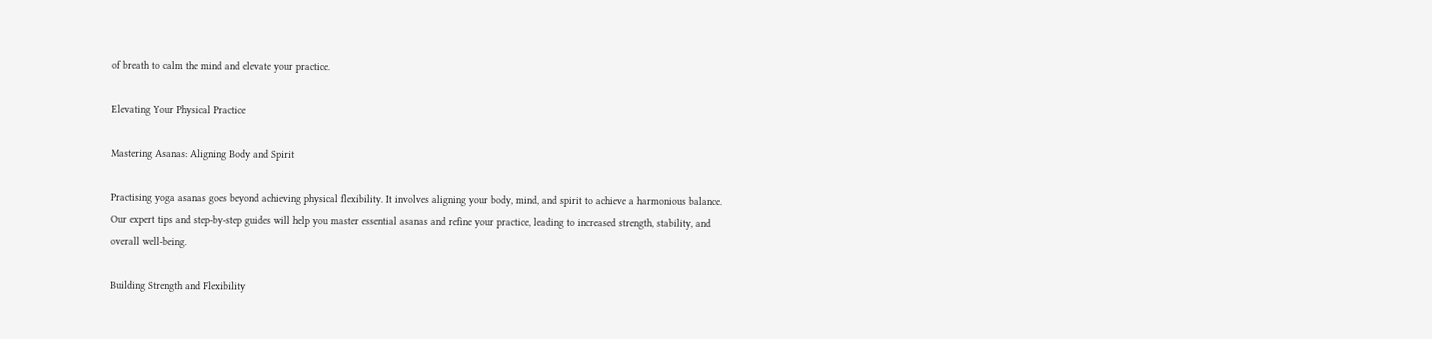of breath to calm the mind and elevate your practice.

Elevating Your Physical Practice

Mastering Asanas: Aligning Body and Spirit

Practising yoga asanas goes beyond achieving physical flexibility. It involves aligning your body, mind, and spirit to achieve a harmonious balance. Our expert tips and step-by-step guides will help you master essential asanas and refine your practice, leading to increased strength, stability, and overall well-being.

Building Strength and Flexibility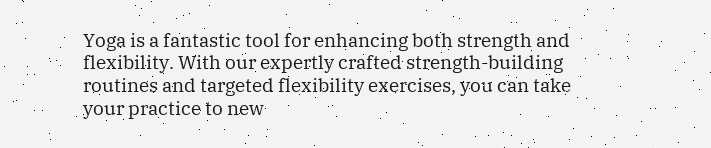Yoga is a fantastic tool for enhancing both strength and flexibility. With our expertly crafted strength-building routines and targeted flexibility exercises, you can take your practice to new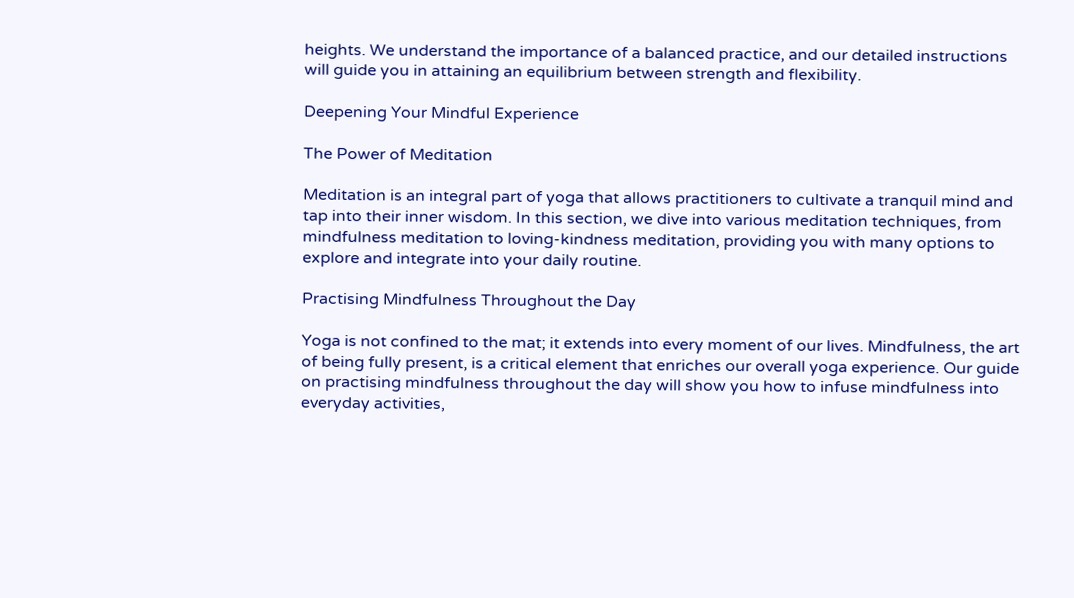heights. We understand the importance of a balanced practice, and our detailed instructions will guide you in attaining an equilibrium between strength and flexibility.

Deepening Your Mindful Experience

The Power of Meditation

Meditation is an integral part of yoga that allows practitioners to cultivate a tranquil mind and tap into their inner wisdom. In this section, we dive into various meditation techniques, from mindfulness meditation to loving-kindness meditation, providing you with many options to explore and integrate into your daily routine.

Practising Mindfulness Throughout the Day

Yoga is not confined to the mat; it extends into every moment of our lives. Mindfulness, the art of being fully present, is a critical element that enriches our overall yoga experience. Our guide on practising mindfulness throughout the day will show you how to infuse mindfulness into everyday activities,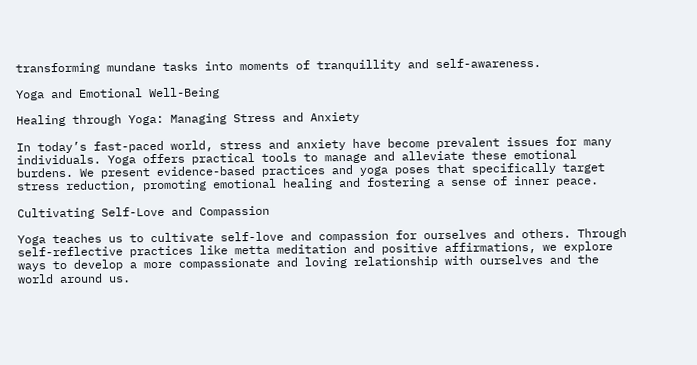transforming mundane tasks into moments of tranquillity and self-awareness.

Yoga and Emotional Well-Being

Healing through Yoga: Managing Stress and Anxiety

In today’s fast-paced world, stress and anxiety have become prevalent issues for many individuals. Yoga offers practical tools to manage and alleviate these emotional burdens. We present evidence-based practices and yoga poses that specifically target stress reduction, promoting emotional healing and fostering a sense of inner peace.

Cultivating Self-Love and Compassion

Yoga teaches us to cultivate self-love and compassion for ourselves and others. Through self-reflective practices like metta meditation and positive affirmations, we explore ways to develop a more compassionate and loving relationship with ourselves and the world around us.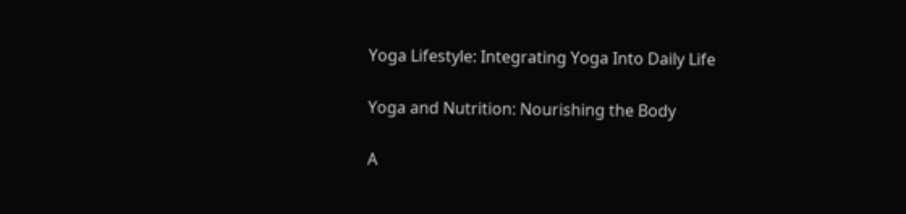Yoga Lifestyle: Integrating Yoga Into Daily Life

Yoga and Nutrition: Nourishing the Body

A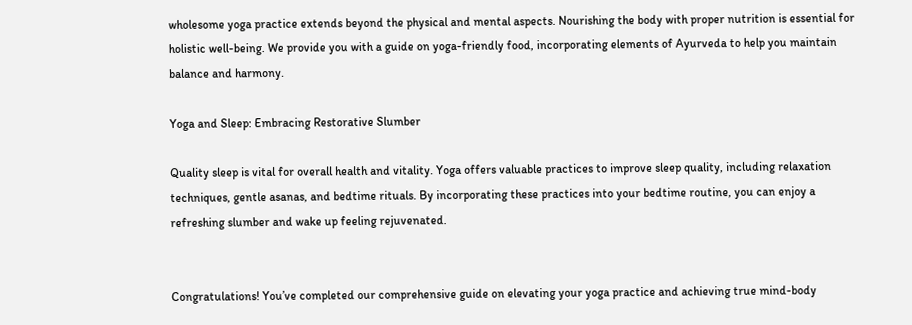wholesome yoga practice extends beyond the physical and mental aspects. Nourishing the body with proper nutrition is essential for holistic well-being. We provide you with a guide on yoga-friendly food, incorporating elements of Ayurveda to help you maintain balance and harmony.

Yoga and Sleep: Embracing Restorative Slumber

Quality sleep is vital for overall health and vitality. Yoga offers valuable practices to improve sleep quality, including relaxation techniques, gentle asanas, and bedtime rituals. By incorporating these practices into your bedtime routine, you can enjoy a refreshing slumber and wake up feeling rejuvenated.


Congratulations! You’ve completed our comprehensive guide on elevating your yoga practice and achieving true mind-body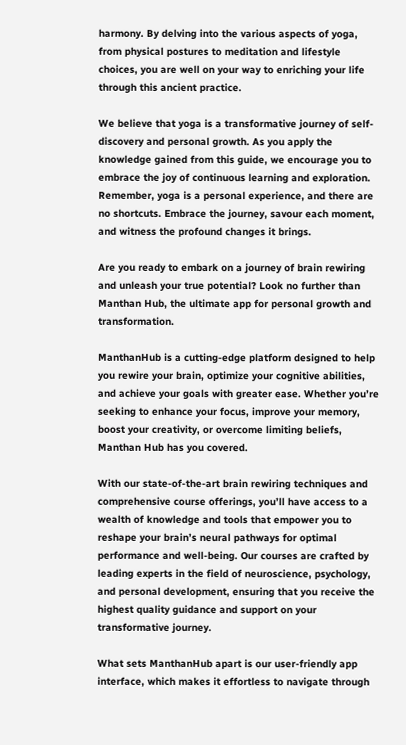harmony. By delving into the various aspects of yoga, from physical postures to meditation and lifestyle choices, you are well on your way to enriching your life through this ancient practice.

We believe that yoga is a transformative journey of self-discovery and personal growth. As you apply the knowledge gained from this guide, we encourage you to embrace the joy of continuous learning and exploration. Remember, yoga is a personal experience, and there are no shortcuts. Embrace the journey, savour each moment, and witness the profound changes it brings.

Are you ready to embark on a journey of brain rewiring and unleash your true potential? Look no further than Manthan Hub, the ultimate app for personal growth and transformation.

ManthanHub is a cutting-edge platform designed to help you rewire your brain, optimize your cognitive abilities, and achieve your goals with greater ease. Whether you’re seeking to enhance your focus, improve your memory, boost your creativity, or overcome limiting beliefs, Manthan Hub has you covered.

With our state-of-the-art brain rewiring techniques and comprehensive course offerings, you’ll have access to a wealth of knowledge and tools that empower you to reshape your brain’s neural pathways for optimal performance and well-being. Our courses are crafted by leading experts in the field of neuroscience, psychology, and personal development, ensuring that you receive the highest quality guidance and support on your transformative journey.

What sets ManthanHub apart is our user-friendly app interface, which makes it effortless to navigate through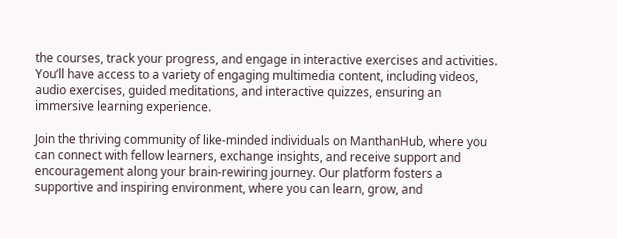the courses, track your progress, and engage in interactive exercises and activities. You’ll have access to a variety of engaging multimedia content, including videos, audio exercises, guided meditations, and interactive quizzes, ensuring an immersive learning experience.

Join the thriving community of like-minded individuals on ManthanHub, where you can connect with fellow learners, exchange insights, and receive support and encouragement along your brain-rewiring journey. Our platform fosters a supportive and inspiring environment, where you can learn, grow, and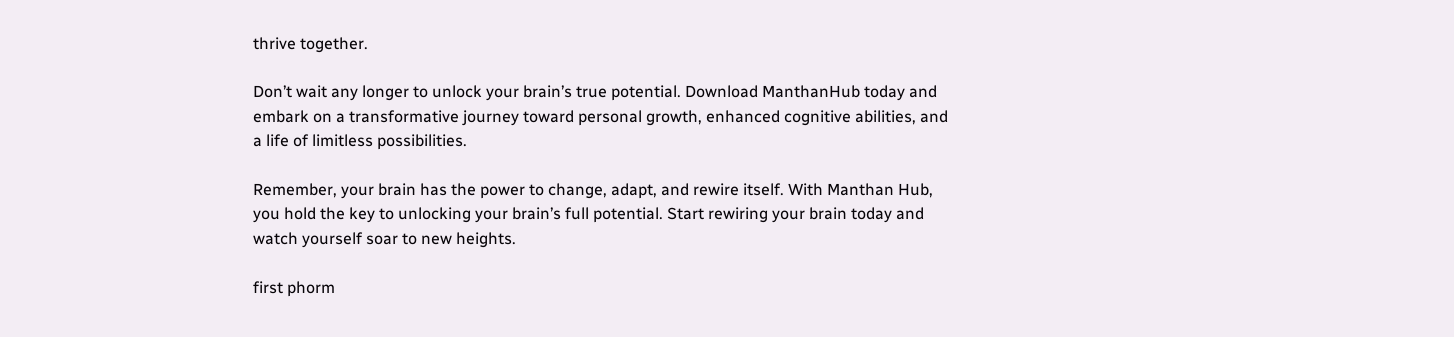thrive together.

Don’t wait any longer to unlock your brain’s true potential. Download ManthanHub today and embark on a transformative journey toward personal growth, enhanced cognitive abilities, and a life of limitless possibilities.

Remember, your brain has the power to change, adapt, and rewire itself. With Manthan Hub, you hold the key to unlocking your brain’s full potential. Start rewiring your brain today and watch yourself soar to new heights.

first phorm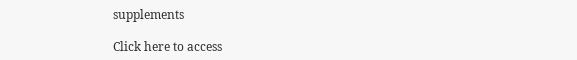supplements

Click here to access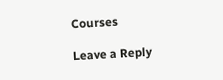Courses

Leave a Reply